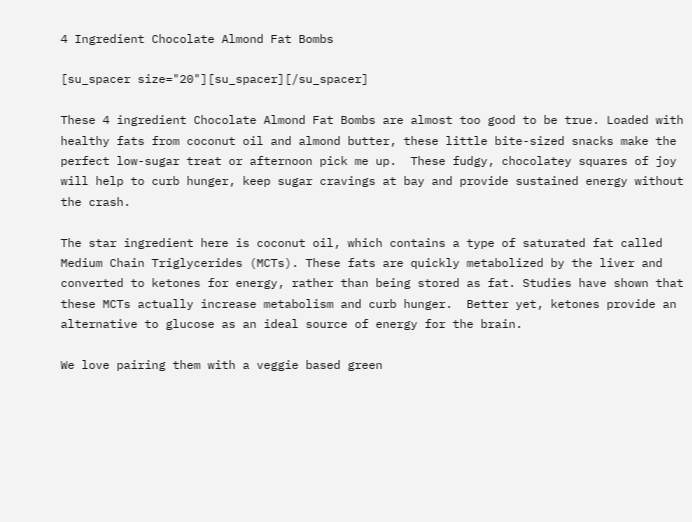4 Ingredient Chocolate Almond Fat Bombs

[su_spacer size="20"][su_spacer][/su_spacer]

These 4 ingredient Chocolate Almond Fat Bombs are almost too good to be true. Loaded with healthy fats from coconut oil and almond butter, these little bite-sized snacks make the perfect low-sugar treat or afternoon pick me up.  These fudgy, chocolatey squares of joy will help to curb hunger, keep sugar cravings at bay and provide sustained energy without the crash.

The star ingredient here is coconut oil, which contains a type of saturated fat called Medium Chain Triglycerides (MCTs). These fats are quickly metabolized by the liver and converted to ketones for energy, rather than being stored as fat. Studies have shown that these MCTs actually increase metabolism and curb hunger.  Better yet, ketones provide an alternative to glucose as an ideal source of energy for the brain.

We love pairing them with a veggie based green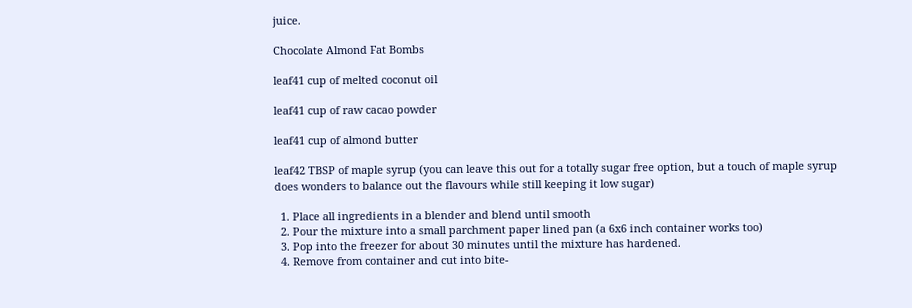juice.

Chocolate Almond Fat Bombs

leaf41 cup of melted coconut oil

leaf41 cup of raw cacao powder

leaf41 cup of almond butter

leaf42 TBSP of maple syrup (you can leave this out for a totally sugar free option, but a touch of maple syrup does wonders to balance out the flavours while still keeping it low sugar)

  1. Place all ingredients in a blender and blend until smooth
  2. Pour the mixture into a small parchment paper lined pan (a 6x6 inch container works too)
  3. Pop into the freezer for about 30 minutes until the mixture has hardened.
  4. Remove from container and cut into bite-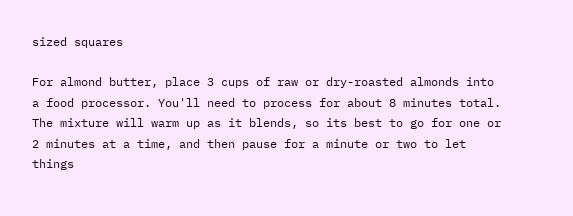sized squares

For almond butter, place 3 cups of raw or dry-roasted almonds into a food processor. You'll need to process for about 8 minutes total. The mixture will warm up as it blends, so its best to go for one or 2 minutes at a time, and then pause for a minute or two to let things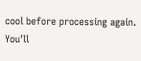cool before processing again. You'll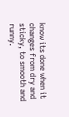know its done when it changes from dry and sticky, to smooth and runny.